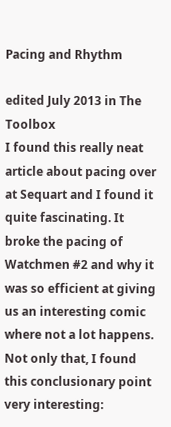Pacing and Rhythm

edited July 2013 in The Toolbox
I found this really neat article about pacing over at Sequart and I found it quite fascinating. It broke the pacing of Watchmen #2 and why it was so efficient at giving us an interesting comic where not a lot happens. Not only that, I found this conclusionary point very interesting: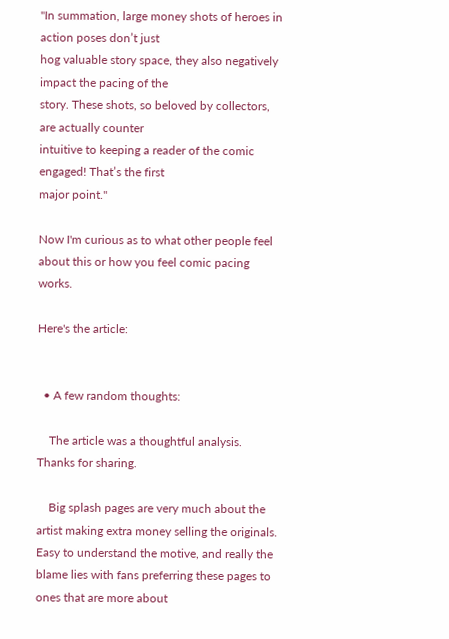"In summation, large money shots of heroes in action poses don’t just
hog valuable story space, they also negatively impact the pacing of the
story. These shots, so beloved by collectors, are actually counter
intuitive to keeping a reader of the comic engaged! That’s the first
major point."

Now I'm curious as to what other people feel about this or how you feel comic pacing works.

Here's the article:


  • A few random thoughts:

    The article was a thoughtful analysis. Thanks for sharing.

    Big splash pages are very much about the artist making extra money selling the originals. Easy to understand the motive, and really the blame lies with fans preferring these pages to ones that are more about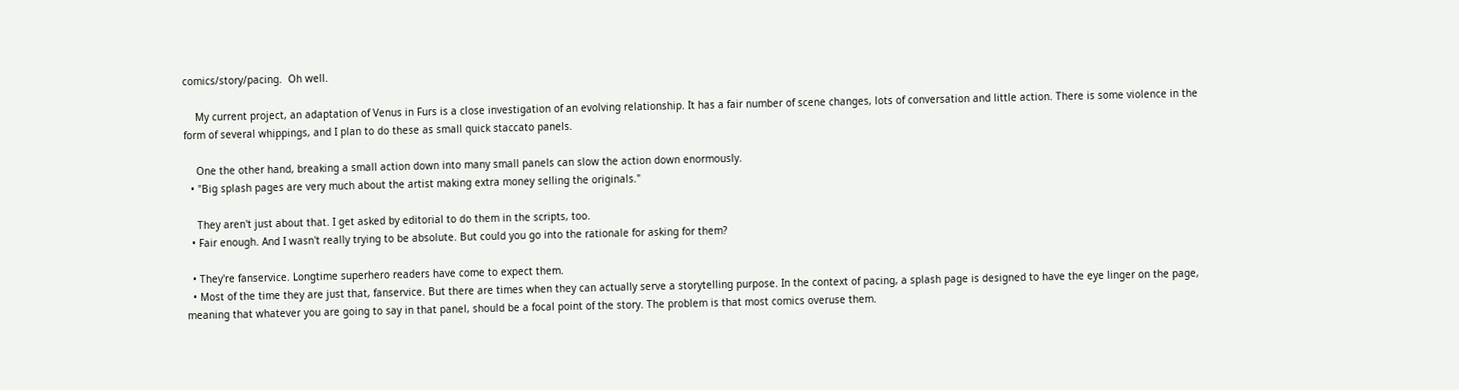comics/story/pacing.  Oh well.

    My current project, an adaptation of Venus in Furs is a close investigation of an evolving relationship. It has a fair number of scene changes, lots of conversation and little action. There is some violence in the form of several whippings, and I plan to do these as small quick staccato panels.

    One the other hand, breaking a small action down into many small panels can slow the action down enormously.
  • "Big splash pages are very much about the artist making extra money selling the originals."

    They aren't just about that. I get asked by editorial to do them in the scripts, too.
  • Fair enough. And I wasn't really trying to be absolute. But could you go into the rationale for asking for them?

  • They're fanservice. Longtime superhero readers have come to expect them.
  • Most of the time they are just that, fanservice. But there are times when they can actually serve a storytelling purpose. In the context of pacing, a splash page is designed to have the eye linger on the page, meaning that whatever you are going to say in that panel, should be a focal point of the story. The problem is that most comics overuse them.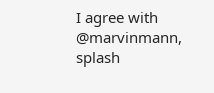I agree with @marvinmann, splash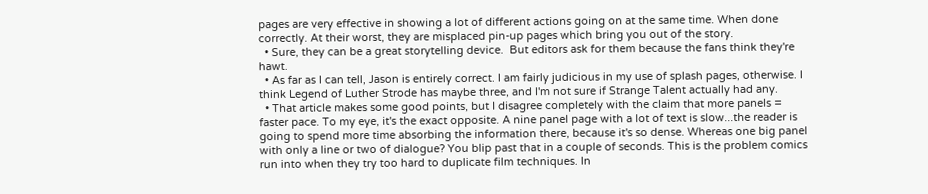pages are very effective in showing a lot of different actions going on at the same time. When done correctly. At their worst, they are misplaced pin-up pages which bring you out of the story.
  • Sure, they can be a great storytelling device.  But editors ask for them because the fans think they're hawt.
  • As far as I can tell, Jason is entirely correct. I am fairly judicious in my use of splash pages, otherwise. I think Legend of Luther Strode has maybe three, and I'm not sure if Strange Talent actually had any.
  • That article makes some good points, but I disagree completely with the claim that more panels = faster pace. To my eye, it's the exact opposite. A nine panel page with a lot of text is slow...the reader is going to spend more time absorbing the information there, because it's so dense. Whereas one big panel with only a line or two of dialogue? You blip past that in a couple of seconds. This is the problem comics run into when they try too hard to duplicate film techniques. In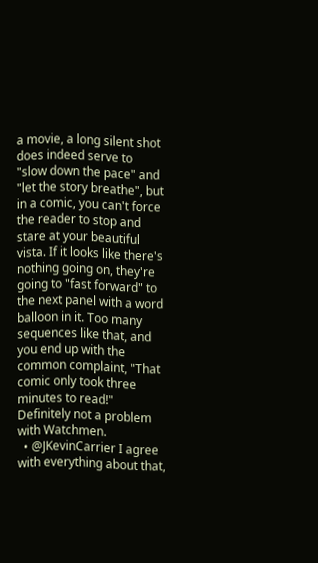a movie, a long silent shot does indeed serve to "slow down the pace" and "let the story breathe", but in a comic, you can't force the reader to stop and stare at your beautiful vista. If it looks like there's nothing going on, they're going to "fast forward" to the next panel with a word balloon in it. Too many sequences like that, and you end up with the common complaint, "That comic only took three minutes to read!" Definitely not a problem with Watchmen.
  • @JKevinCarrier I agree with everything about that,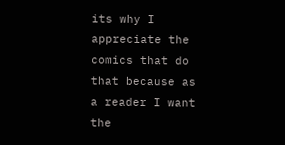its why I appreciate the comics that do that because as a reader I want the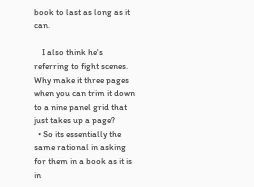book to last as long as it can.

    I also think he's referring to fight scenes. Why make it three pages when you can trim it down to a nine panel grid that just takes up a page?
  • So its essentially the same rational in asking for them in a book as it is in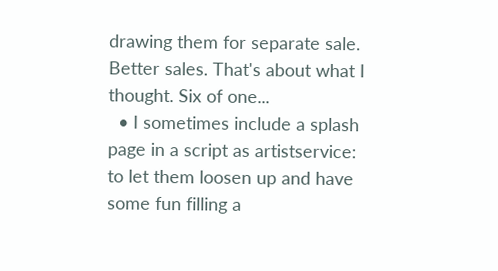drawing them for separate sale. Better sales. That's about what I thought. Six of one...
  • I sometimes include a splash page in a script as artistservice: to let them loosen up and have some fun filling a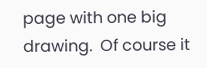page with one big drawing.  Of course it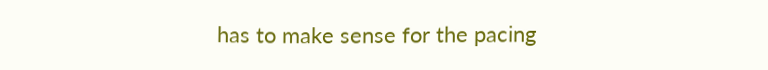has to make sense for the pacing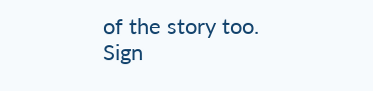of the story too.
Sign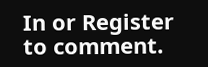In or Register to comment.